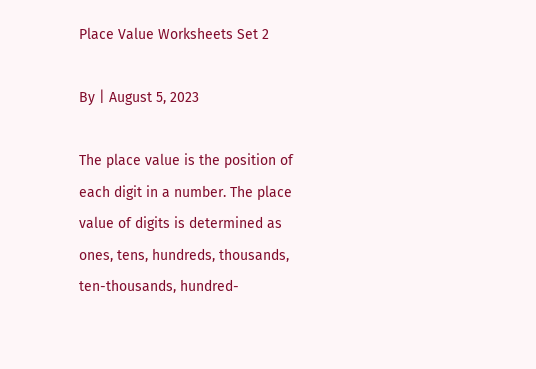Place Value Worksheets Set 2

By | August 5, 2023

The place value is the position of each digit in a number. The place value of digits is determined as ones, tens, hundreds, thousands, ten-thousands, hundred-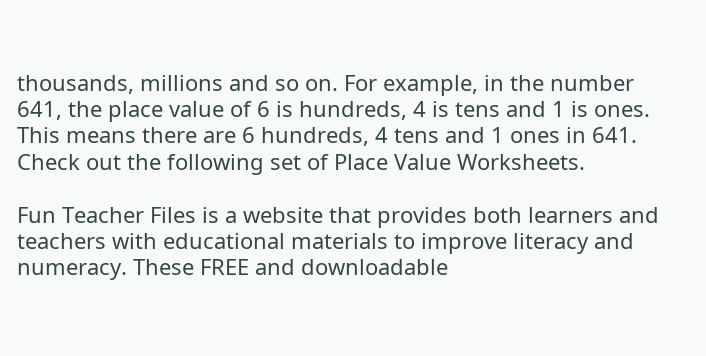thousands, millions and so on. For example, in the number 641, the place value of 6 is hundreds, 4 is tens and 1 is ones. This means there are 6 hundreds, 4 tens and 1 ones in 641. Check out the following set of Place Value Worksheets.

Fun Teacher Files is a website that provides both learners and teachers with educational materials to improve literacy and numeracy. These FREE and downloadable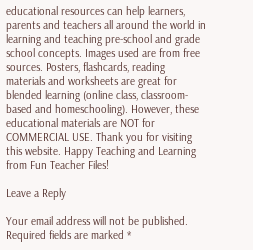educational resources can help learners, parents and teachers all around the world in learning and teaching pre-school and grade school concepts. Images used are from free sources. Posters, flashcards, reading materials and worksheets are great for blended learning (online class, classroom-based and homeschooling). However, these educational materials are NOT for COMMERCIAL USE. Thank you for visiting this website. Happy Teaching and Learning from Fun Teacher Files!

Leave a Reply

Your email address will not be published. Required fields are marked *